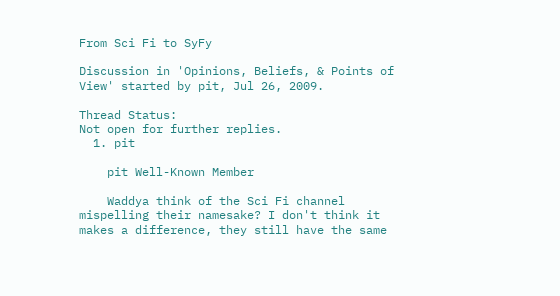From Sci Fi to SyFy

Discussion in 'Opinions, Beliefs, & Points of View' started by pit, Jul 26, 2009.

Thread Status:
Not open for further replies.
  1. pit

    pit Well-Known Member

    Waddya think of the Sci Fi channel mispelling their namesake? I don't think it makes a difference, they still have the same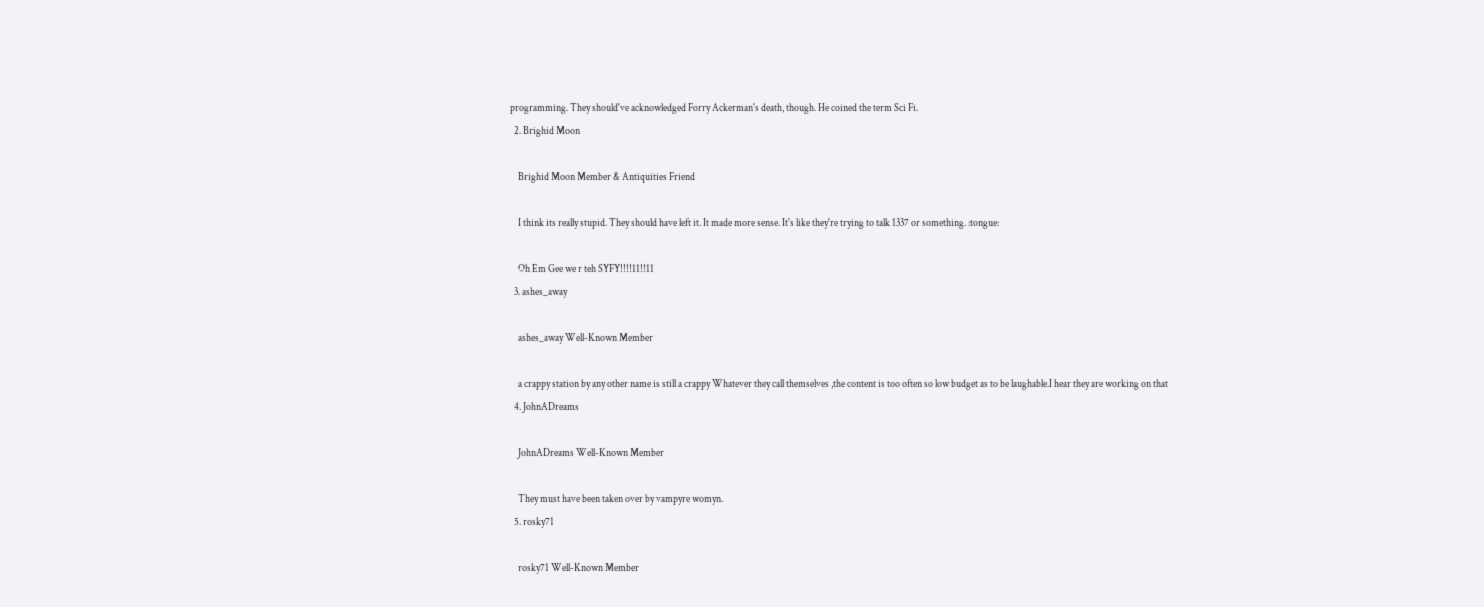programming. They should've acknowledged Forry Ackerman's death, though. He coined the term Sci Fi.
  2. Brighid Moon

    Brighid Moon Member & Antiquities Friend

    I think its really stupid. They should have left it. It made more sense. It's like they're trying to talk 1337 or something. :tongue:

    Oh Em Gee we r teh SYFY!!!!11!!11
  3. ashes_away

    ashes_away Well-Known Member

    a crappy station by any other name is still a crappy Whatever they call themselves ,the content is too often so low budget as to be laughable.I hear they are working on that
  4. JohnADreams

    JohnADreams Well-Known Member

    They must have been taken over by vampyre womyn.
  5. rosky71

    rosky71 Well-Known Member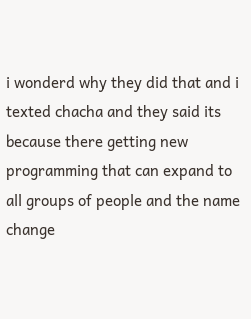i wonderd why they did that and i texted chacha and they said its because there getting new programming that can expand to all groups of people and the name change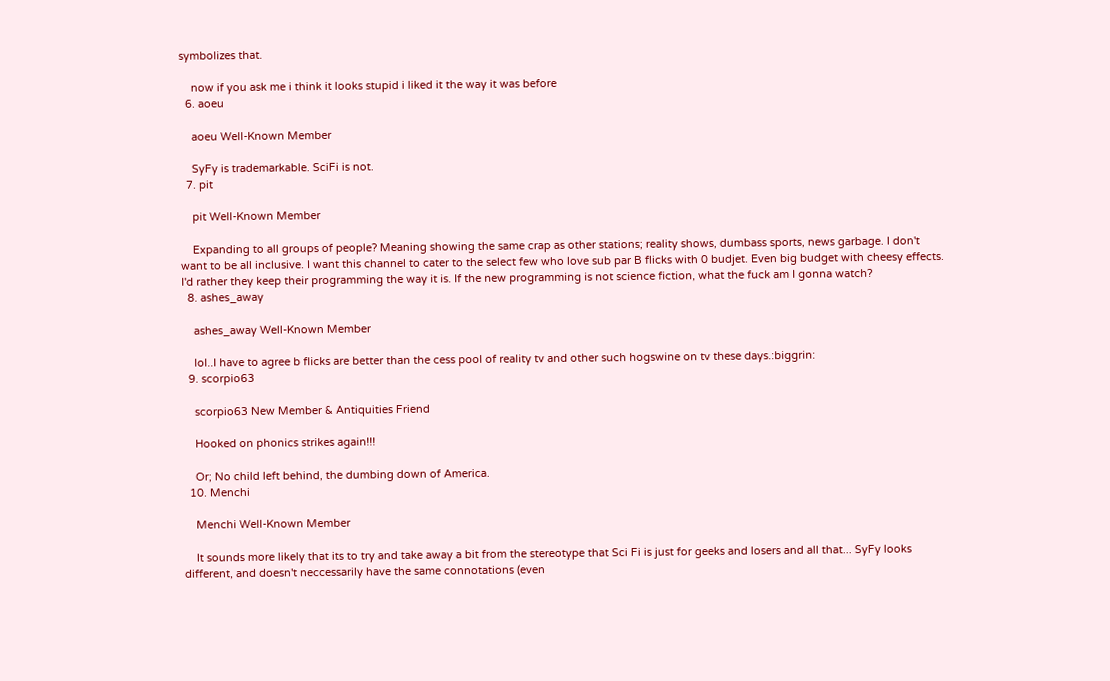symbolizes that.

    now if you ask me i think it looks stupid i liked it the way it was before
  6. aoeu

    aoeu Well-Known Member

    SyFy is trademarkable. SciFi is not.
  7. pit

    pit Well-Known Member

    Expanding to all groups of people? Meaning showing the same crap as other stations; reality shows, dumbass sports, news garbage. I don't want to be all inclusive. I want this channel to cater to the select few who love sub par B flicks with 0 budjet. Even big budget with cheesy effects. I'd rather they keep their programming the way it is. If the new programming is not science fiction, what the fuck am I gonna watch?
  8. ashes_away

    ashes_away Well-Known Member

    lol..I have to agree b flicks are better than the cess pool of reality tv and other such hogswine on tv these days.:biggrin:
  9. scorpio63

    scorpio63 New Member & Antiquities Friend

    Hooked on phonics strikes again!!!

    Or; No child left behind, the dumbing down of America.
  10. Menchi

    Menchi Well-Known Member

    It sounds more likely that its to try and take away a bit from the stereotype that Sci Fi is just for geeks and losers and all that... SyFy looks different, and doesn't neccessarily have the same connotations (even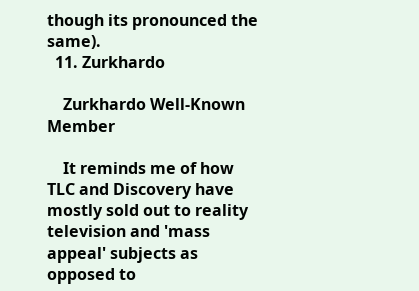though its pronounced the same).
  11. Zurkhardo

    Zurkhardo Well-Known Member

    It reminds me of how TLC and Discovery have mostly sold out to reality television and 'mass appeal' subjects as opposed to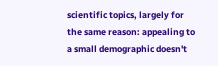scientific topics, largely for the same reason: appealing to a small demographic doesn't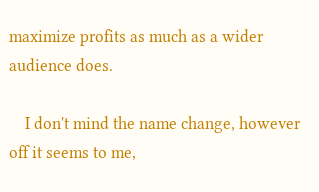maximize profits as much as a wider audience does.

    I don't mind the name change, however off it seems to me,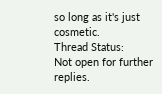so long as it's just cosmetic.
Thread Status:
Not open for further replies.